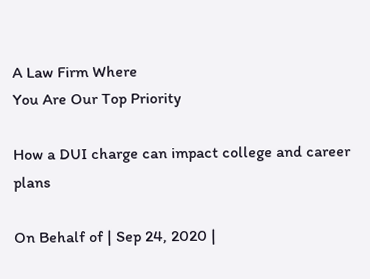A Law Firm Where
You Are Our Top Priority

How a DUI charge can impact college and career plans

On Behalf of | Sep 24, 2020 |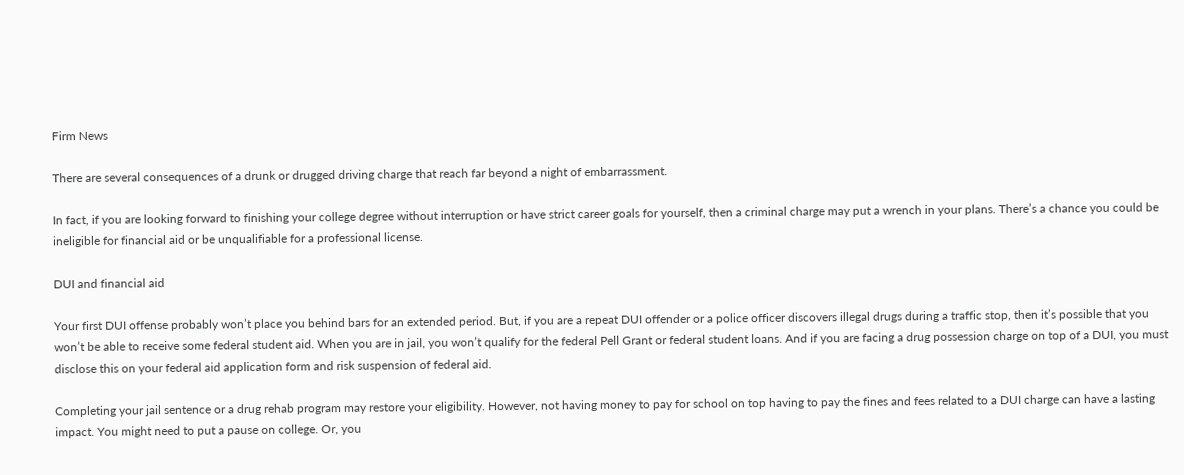Firm News

There are several consequences of a drunk or drugged driving charge that reach far beyond a night of embarrassment.

In fact, if you are looking forward to finishing your college degree without interruption or have strict career goals for yourself, then a criminal charge may put a wrench in your plans. There’s a chance you could be ineligible for financial aid or be unqualifiable for a professional license.

DUI and financial aid

Your first DUI offense probably won’t place you behind bars for an extended period. But, if you are a repeat DUI offender or a police officer discovers illegal drugs during a traffic stop, then it’s possible that you won’t be able to receive some federal student aid. When you are in jail, you won’t qualify for the federal Pell Grant or federal student loans. And if you are facing a drug possession charge on top of a DUI, you must disclose this on your federal aid application form and risk suspension of federal aid.

Completing your jail sentence or a drug rehab program may restore your eligibility. However, not having money to pay for school on top having to pay the fines and fees related to a DUI charge can have a lasting impact. You might need to put a pause on college. Or, you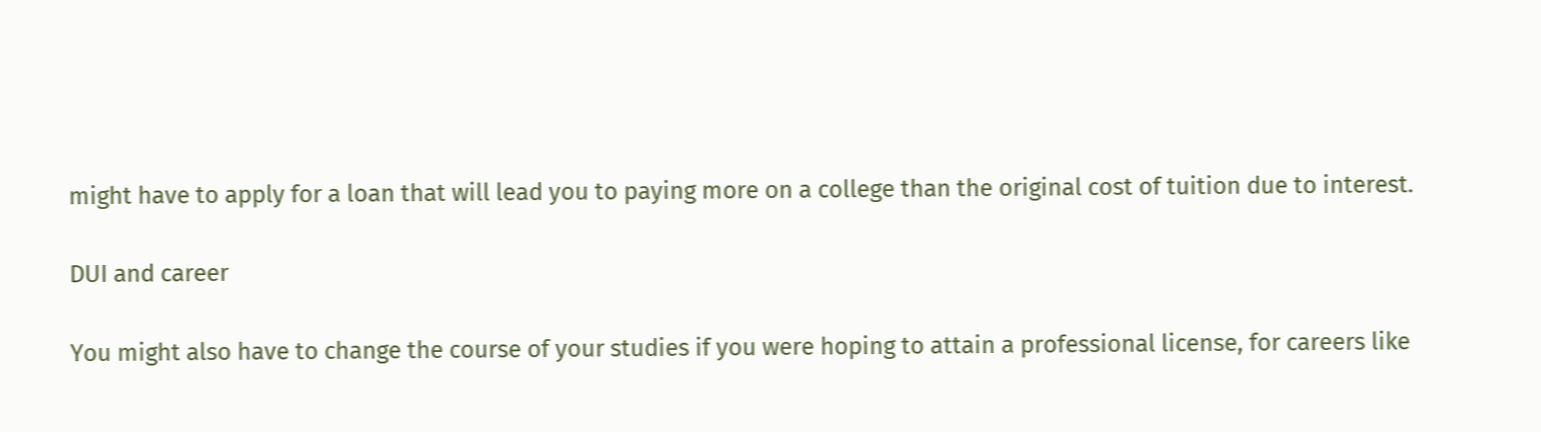might have to apply for a loan that will lead you to paying more on a college than the original cost of tuition due to interest.

DUI and career

You might also have to change the course of your studies if you were hoping to attain a professional license, for careers like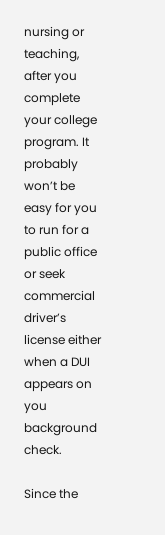nursing or teaching, after you complete your college program. It probably won’t be easy for you to run for a public office or seek commercial driver’s license either when a DUI appears on you background check.

Since the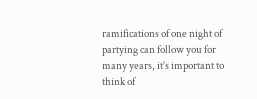ramifications of one night of partying can follow you for many years, it’s important to think of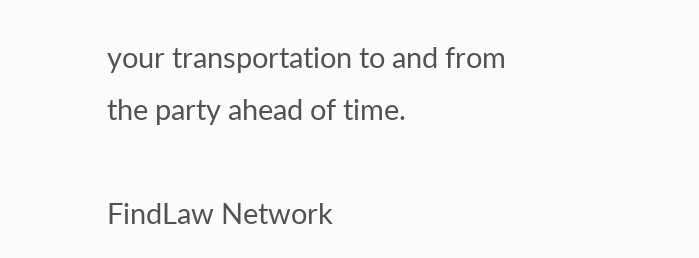your transportation to and from the party ahead of time.

FindLaw Network